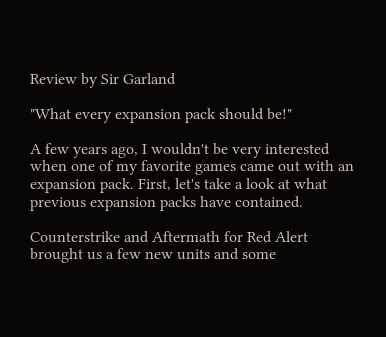Review by Sir Garland

"What every expansion pack should be!"

A few years ago, I wouldn't be very interested when one of my favorite games came out with an expansion pack. First, let's take a look at what previous expansion packs have contained.

Counterstrike and Aftermath for Red Alert brought us a few new units and some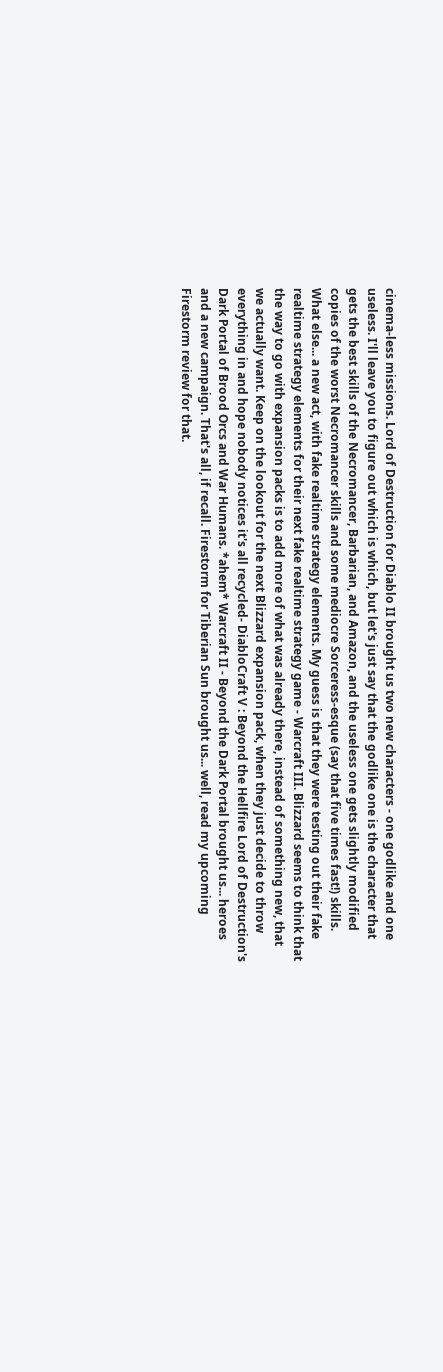cinema-less missions. Lord of Destruction for Diablo II brought us two new characters - one godlike and one useless. I'll leave you to figure out which is which, but let's just say that the godlike one is the character that gets the best skills of the Necromancer, Barbarian, and Amazon, and the useless one gets slightly modified copies of the worst Necromancer skills and some mediocre Sorceress-esque (say that five times fast!) skills. What else... a new act, with fake realtime strategy elements. My guess is that they were testing out their fake realtime strategy elements for their next fake realtime strategy game - Warcraft III. Blizzard seems to think that the way to go with expansion packs is to add more of what was already there, instead of something new, that we actually want. Keep on the lookout for the next Blizzard expansion pack, when they just decide to throw everything in and hope nobody notices it's all recycled- DiabloCraft V : Beyond the Hellfire Lord of Destruction's Dark Portal of Brood Orcs and War Humans. *ahem* Warcraft II - Beyond the Dark Portal brought us... heroes and a new campaign. That's all, if recall. Firestorm for Tiberian Sun brought us... well, read my upcoming Firestorm review for that.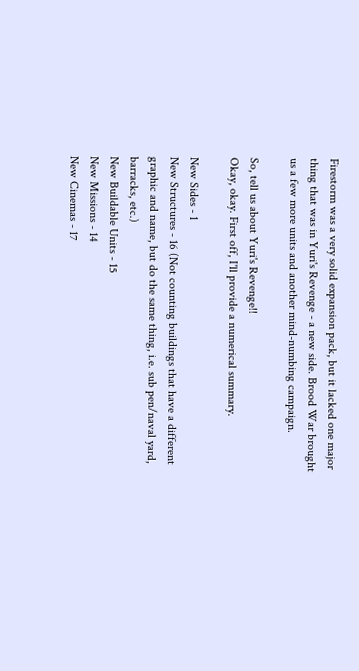Firestorm was a very solid expansion pack, but it lacked one major thing that was in Yuri's Revenge - a new side. Brood War brought us a few more units and another mind-numbing campaign.

So, tell us about Yuri's Revenge!!
Okay, okay. First off, I'll provide a numerical summary.

New Sides - 1
New Structures - 16 (Not counting buildings that have a different graphic and name, but do the same thing, i.e. sub pen/naval yard, barracks, etc.)
New Buildable Units - 15
New Missions - 14
New Cinemas - 17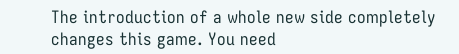The introduction of a whole new side completely changes this game. You need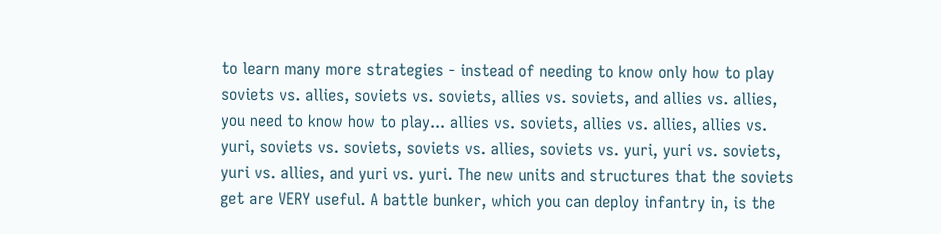to learn many more strategies - instead of needing to know only how to play soviets vs. allies, soviets vs. soviets, allies vs. soviets, and allies vs. allies, you need to know how to play... allies vs. soviets, allies vs. allies, allies vs. yuri, soviets vs. soviets, soviets vs. allies, soviets vs. yuri, yuri vs. soviets, yuri vs. allies, and yuri vs. yuri. The new units and structures that the soviets get are VERY useful. A battle bunker, which you can deploy infantry in, is the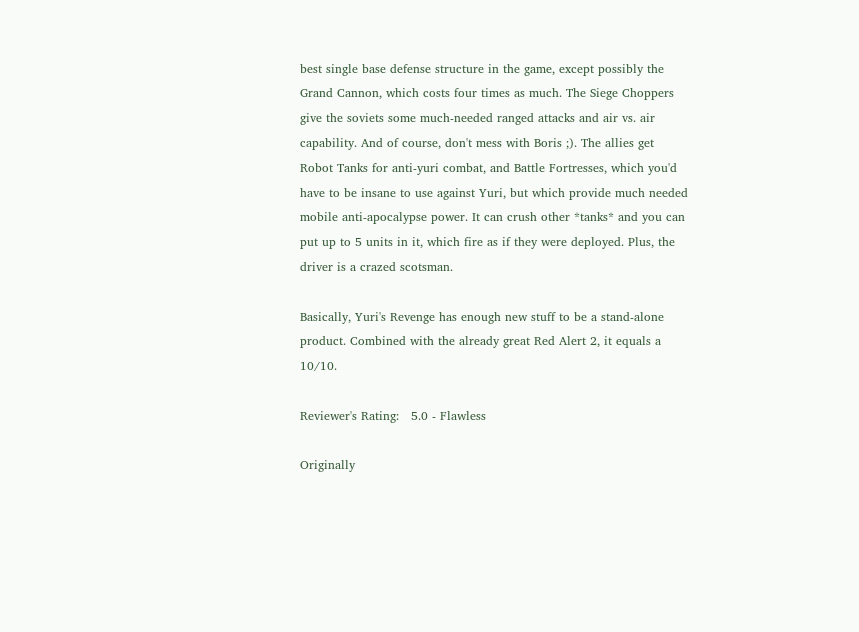best single base defense structure in the game, except possibly the Grand Cannon, which costs four times as much. The Siege Choppers give the soviets some much-needed ranged attacks and air vs. air capability. And of course, don't mess with Boris ;). The allies get Robot Tanks for anti-yuri combat, and Battle Fortresses, which you'd have to be insane to use against Yuri, but which provide much needed mobile anti-apocalypse power. It can crush other *tanks* and you can put up to 5 units in it, which fire as if they were deployed. Plus, the driver is a crazed scotsman.

Basically, Yuri's Revenge has enough new stuff to be a stand-alone product. Combined with the already great Red Alert 2, it equals a 10/10.

Reviewer's Rating:   5.0 - Flawless

Originally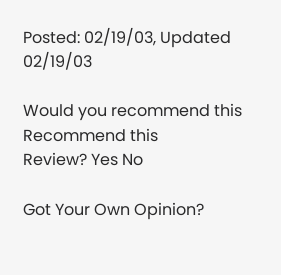Posted: 02/19/03, Updated 02/19/03

Would you recommend this
Recommend this
Review? Yes No

Got Your Own Opinion?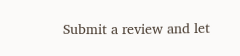Submit a review and let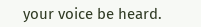your voice be heard.